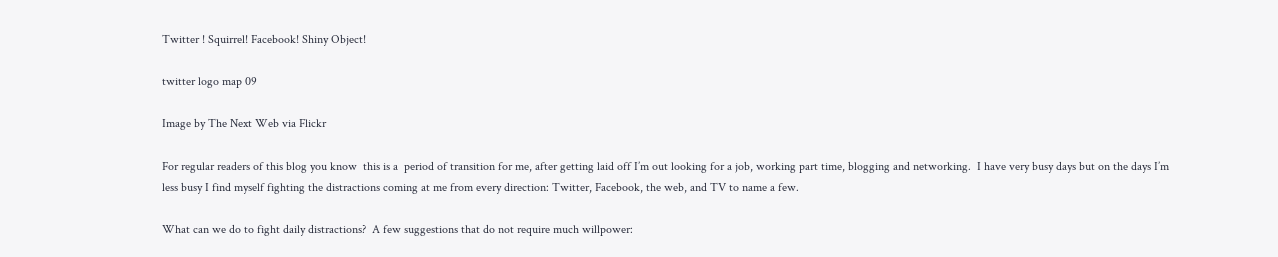Twitter ! Squirrel! Facebook! Shiny Object!

twitter logo map 09

Image by The Next Web via Flickr

For regular readers of this blog you know  this is a  period of transition for me, after getting laid off I’m out looking for a job, working part time, blogging and networking.  I have very busy days but on the days I’m less busy I find myself fighting the distractions coming at me from every direction: Twitter, Facebook, the web, and TV to name a few.

What can we do to fight daily distractions?  A few suggestions that do not require much willpower: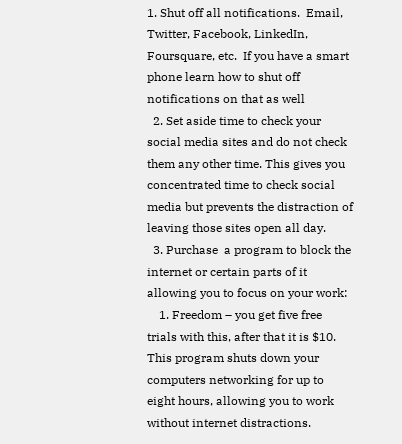1. Shut off all notifications.  Email, Twitter, Facebook, LinkedIn, Foursquare, etc.  If you have a smart phone learn how to shut off notifications on that as well
  2. Set aside time to check your social media sites and do not check them any other time. This gives you concentrated time to check social media but prevents the distraction of leaving those sites open all day.
  3. Purchase  a program to block the internet or certain parts of it allowing you to focus on your work:
    1. Freedom – you get five free trials with this, after that it is $10. This program shuts down your computers networking for up to eight hours, allowing you to work without internet distractions.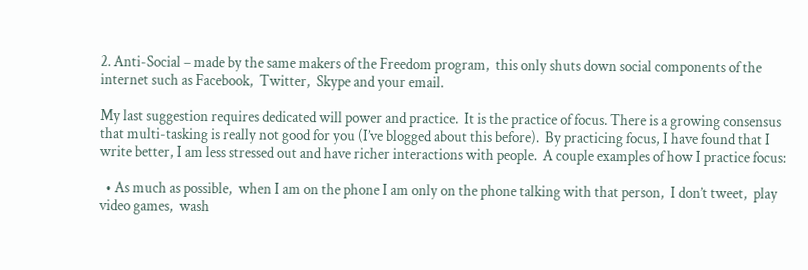2. Anti-Social – made by the same makers of the Freedom program,  this only shuts down social components of the internet such as Facebook,  Twitter,  Skype and your email.

My last suggestion requires dedicated will power and practice.  It is the practice of focus. There is a growing consensus that multi-tasking is really not good for you (I’ve blogged about this before).  By practicing focus, I have found that I write better, I am less stressed out and have richer interactions with people.  A couple examples of how I practice focus:

  • As much as possible,  when I am on the phone I am only on the phone talking with that person,  I don’t tweet,  play video games,  wash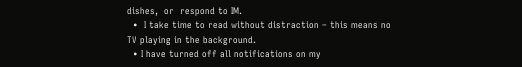dishes,  or  respond to IM.
  •  I take time to read without distraction – this means no TV playing in the background.
  • I have turned off all notifications on my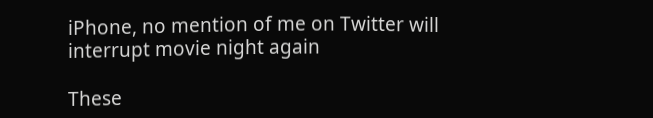iPhone, no mention of me on Twitter will interrupt movie night again

These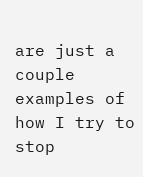are just a couple examples of how I try to stop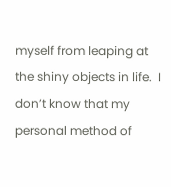myself from leaping at the shiny objects in life.  I don’t know that my personal method of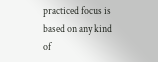practiced focus is based on any kind of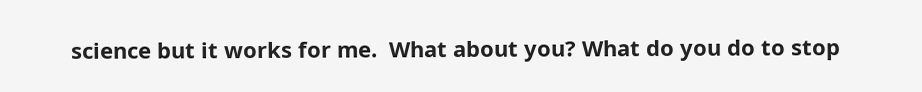science but it works for me.  What about you? What do you do to stop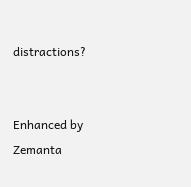distractions?


Enhanced by Zemanta